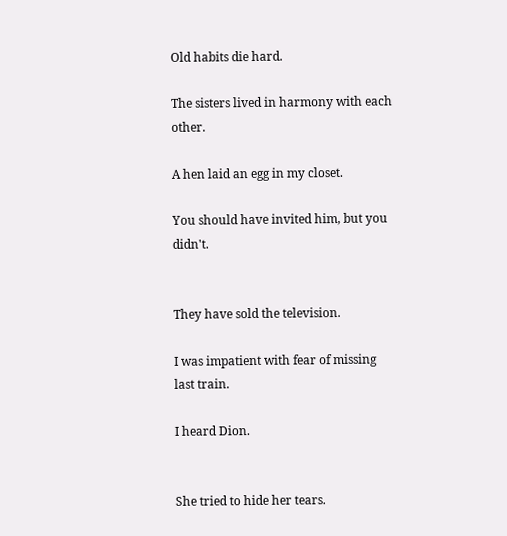Old habits die hard.

The sisters lived in harmony with each other.

A hen laid an egg in my closet.

You should have invited him, but you didn't.


They have sold the television.

I was impatient with fear of missing last train.

I heard Dion.


She tried to hide her tears.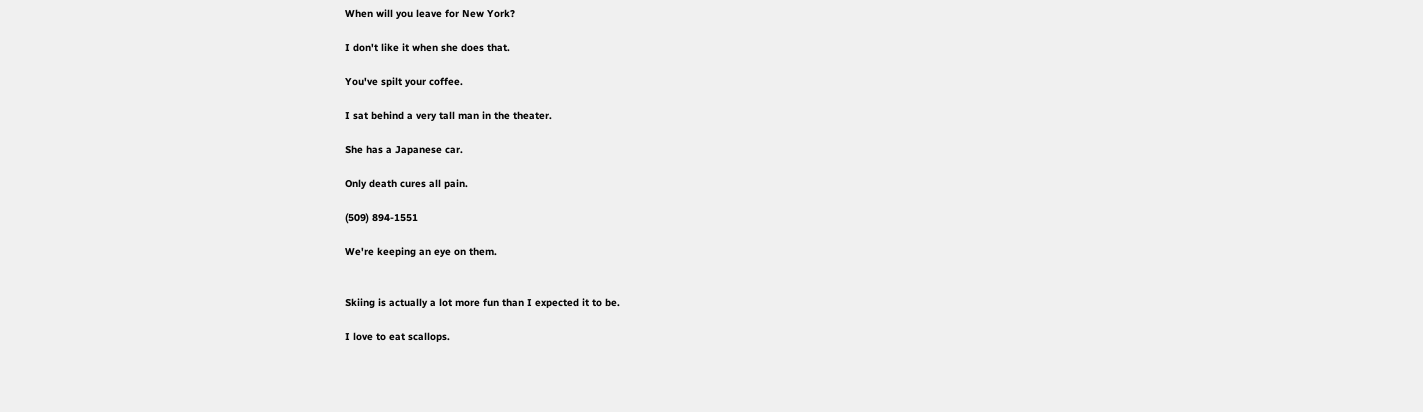When will you leave for New York?

I don't like it when she does that.

You've spilt your coffee.

I sat behind a very tall man in the theater.

She has a Japanese car.

Only death cures all pain.

(509) 894-1551

We're keeping an eye on them.


Skiing is actually a lot more fun than I expected it to be.

I love to eat scallops.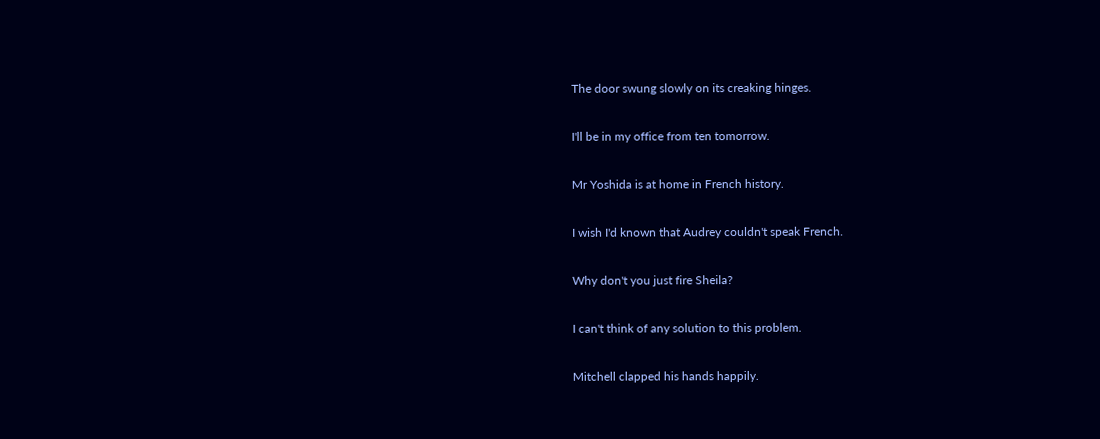The door swung slowly on its creaking hinges.

I'll be in my office from ten tomorrow.

Mr Yoshida is at home in French history.

I wish I'd known that Audrey couldn't speak French.

Why don't you just fire Sheila?

I can't think of any solution to this problem.

Mitchell clapped his hands happily.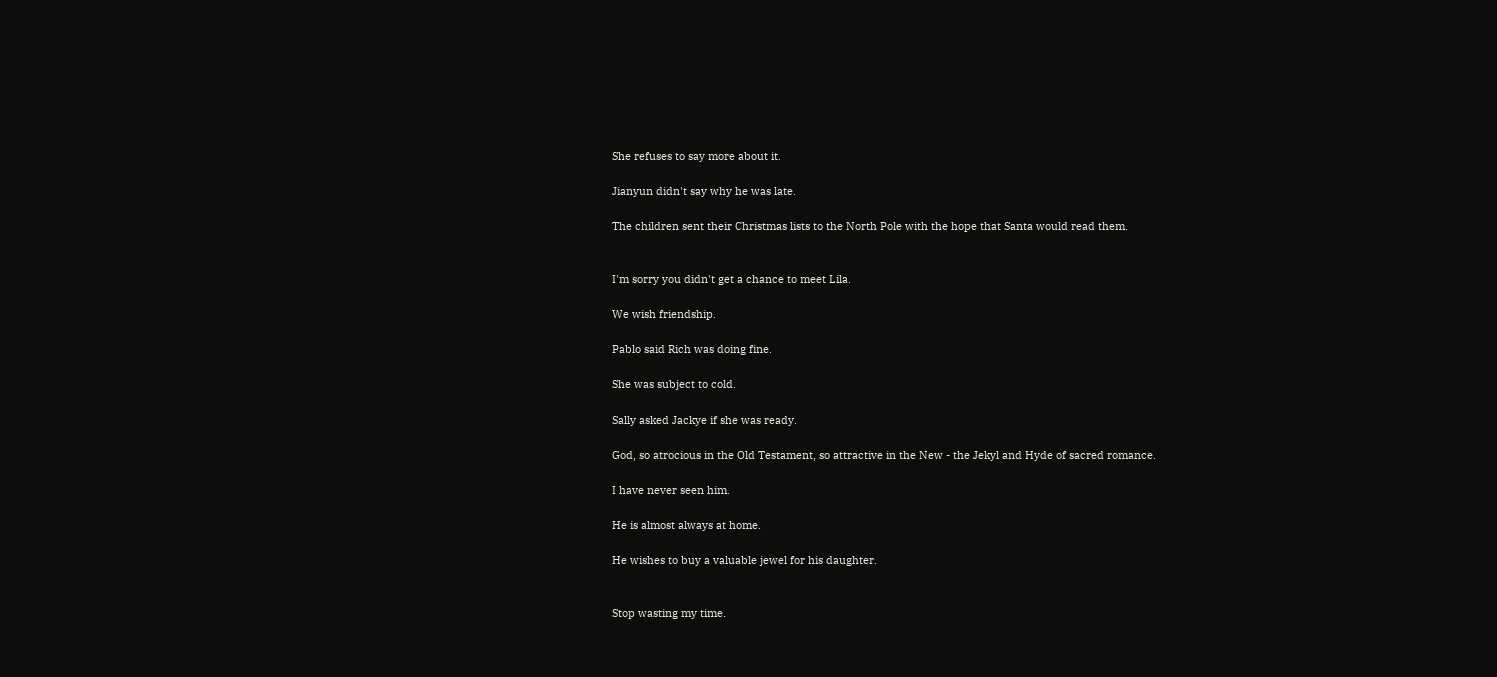She refuses to say more about it.

Jianyun didn't say why he was late.

The children sent their Christmas lists to the North Pole with the hope that Santa would read them.


I'm sorry you didn't get a chance to meet Lila.

We wish friendship.

Pablo said Rich was doing fine.

She was subject to cold.

Sally asked Jackye if she was ready.

God, so atrocious in the Old Testament, so attractive in the New - the Jekyl and Hyde of sacred romance.

I have never seen him.

He is almost always at home.

He wishes to buy a valuable jewel for his daughter.


Stop wasting my time.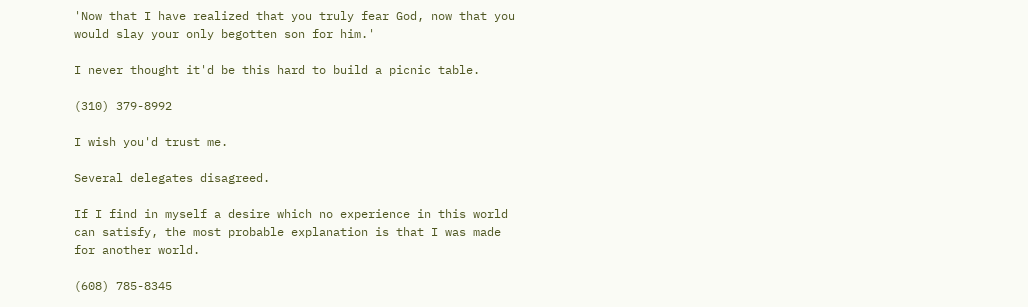'Now that I have realized that you truly fear God, now that you would slay your only begotten son for him.'

I never thought it'd be this hard to build a picnic table.

(310) 379-8992

I wish you'd trust me.

Several delegates disagreed.

If I find in myself a desire which no experience in this world can satisfy, the most probable explanation is that I was made for another world.

(608) 785-8345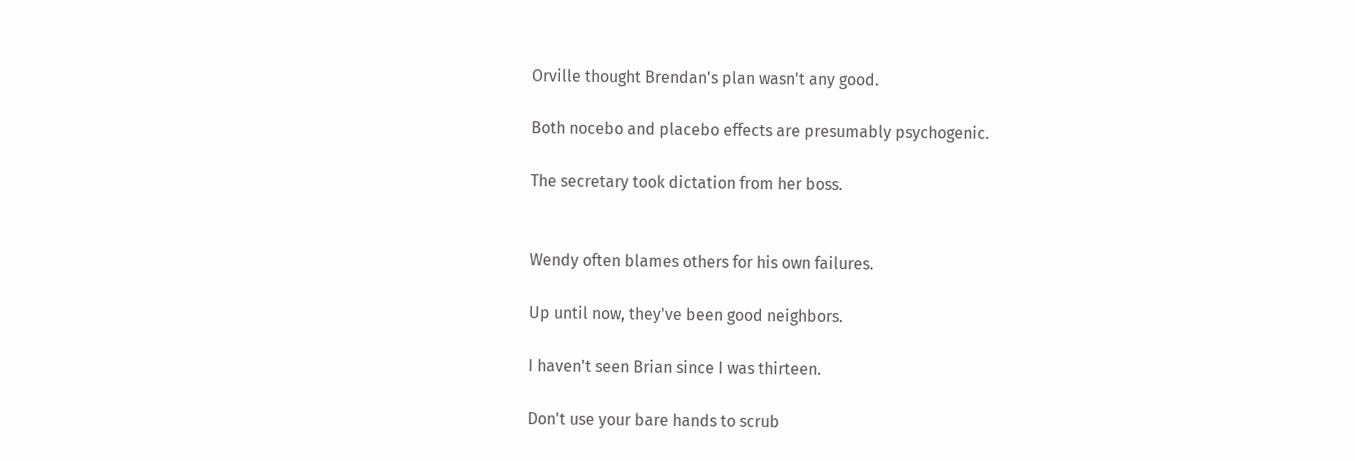Orville thought Brendan's plan wasn't any good.

Both nocebo and placebo effects are presumably psychogenic.

The secretary took dictation from her boss.


Wendy often blames others for his own failures.

Up until now, they've been good neighbors.

I haven't seen Brian since I was thirteen.

Don't use your bare hands to scrub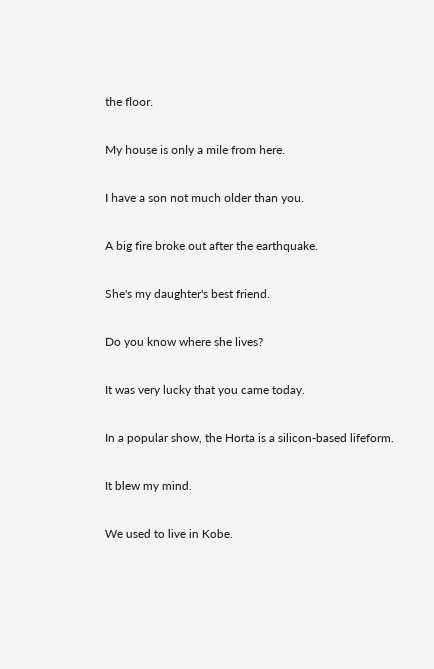the floor.

My house is only a mile from here.

I have a son not much older than you.

A big fire broke out after the earthquake.

She's my daughter's best friend.

Do you know where she lives?

It was very lucky that you came today.

In a popular show, the Horta is a silicon-based lifeform.

It blew my mind.

We used to live in Kobe.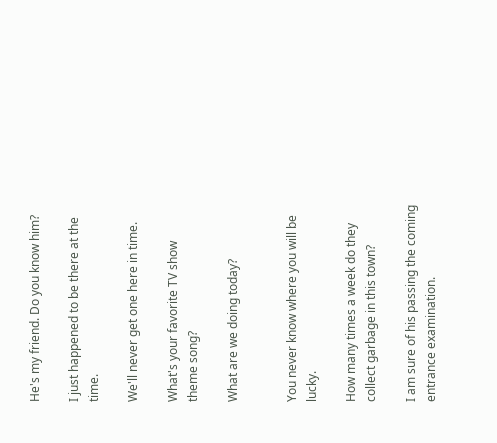He's my friend. Do you know him?

I just happened to be there at the time.

We'll never get one here in time.

What's your favorite TV show theme song?

What are we doing today?


You never know where you will be lucky.

How many times a week do they collect garbage in this town?

I am sure of his passing the coming entrance examination.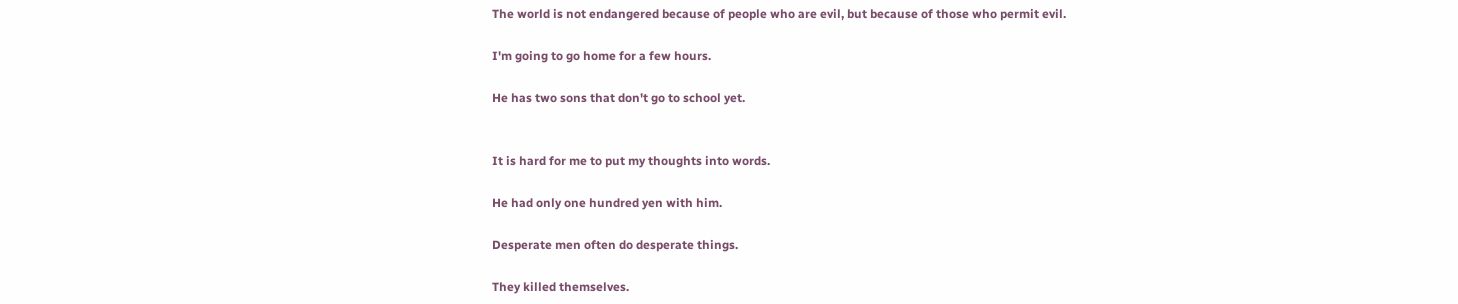The world is not endangered because of people who are evil, but because of those who permit evil.

I'm going to go home for a few hours.

He has two sons that don't go to school yet.


It is hard for me to put my thoughts into words.

He had only one hundred yen with him.

Desperate men often do desperate things.

They killed themselves.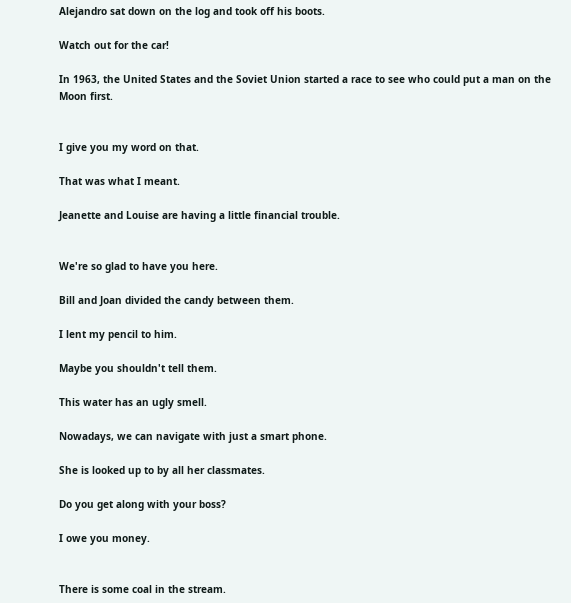Alejandro sat down on the log and took off his boots.

Watch out for the car!

In 1963, the United States and the Soviet Union started a race to see who could put a man on the Moon first.


I give you my word on that.

That was what I meant.

Jeanette and Louise are having a little financial trouble.


We're so glad to have you here.

Bill and Joan divided the candy between them.

I lent my pencil to him.

Maybe you shouldn't tell them.

This water has an ugly smell.

Nowadays, we can navigate with just a smart phone.

She is looked up to by all her classmates.

Do you get along with your boss?

I owe you money.


There is some coal in the stream.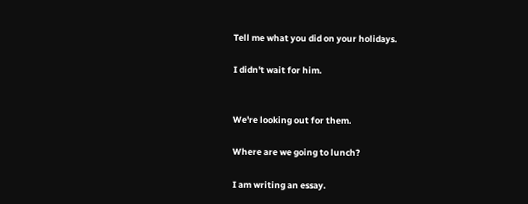Tell me what you did on your holidays.

I didn't wait for him.


We're looking out for them.

Where are we going to lunch?

I am writing an essay.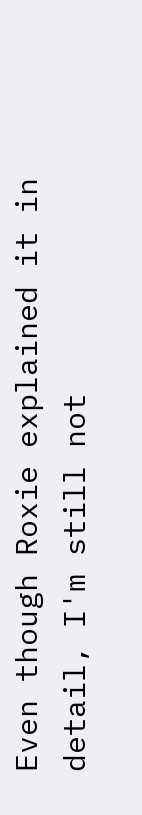Even though Roxie explained it in detail, I'm still not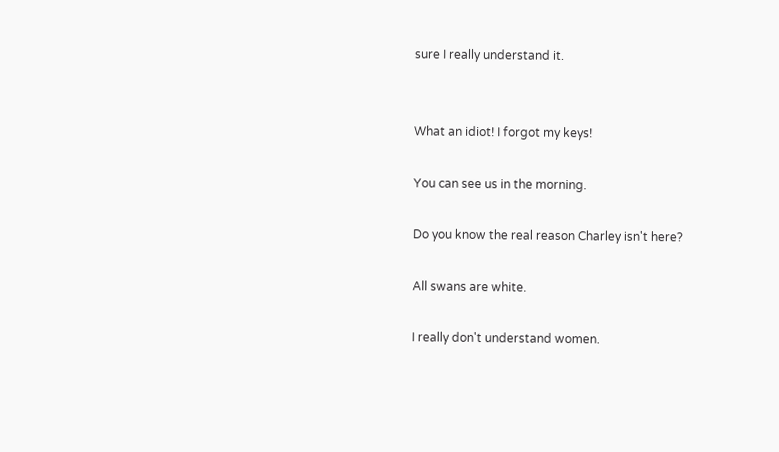sure I really understand it.


What an idiot! I forgot my keys!

You can see us in the morning.

Do you know the real reason Charley isn't here?

All swans are white.

I really don't understand women.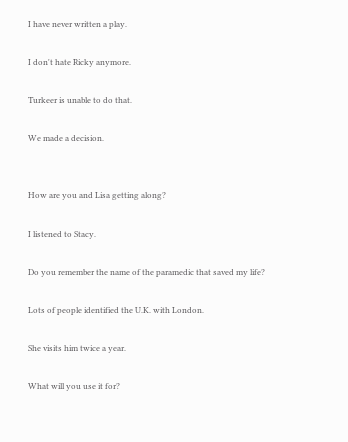I have never written a play.

I don't hate Ricky anymore.

Turkeer is unable to do that.

We made a decision.


How are you and Lisa getting along?

I listened to Stacy.

Do you remember the name of the paramedic that saved my life?

Lots of people identified the U.K. with London.

She visits him twice a year.

What will you use it for?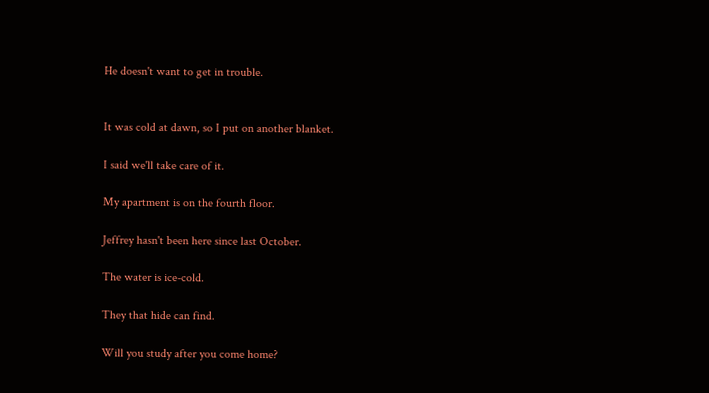He doesn't want to get in trouble.


It was cold at dawn, so I put on another blanket.

I said we'll take care of it.

My apartment is on the fourth floor.

Jeffrey hasn't been here since last October.

The water is ice-cold.

They that hide can find.

Will you study after you come home?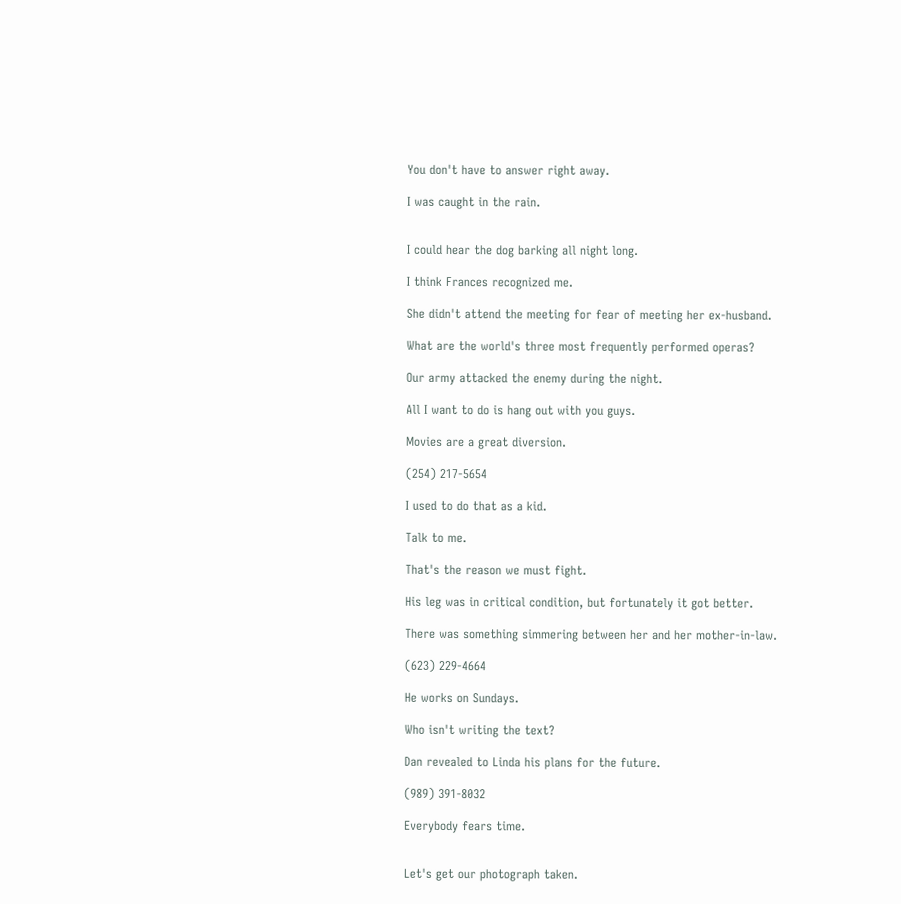You don't have to answer right away.

I was caught in the rain.


I could hear the dog barking all night long.

I think Frances recognized me.

She didn't attend the meeting for fear of meeting her ex-husband.

What are the world's three most frequently performed operas?

Our army attacked the enemy during the night.

All I want to do is hang out with you guys.

Movies are a great diversion.

(254) 217-5654

I used to do that as a kid.

Talk to me.

That's the reason we must fight.

His leg was in critical condition, but fortunately it got better.

There was something simmering between her and her mother-in-law.

(623) 229-4664

He works on Sundays.

Who isn't writing the text?

Dan revealed to Linda his plans for the future.

(989) 391-8032

Everybody fears time.


Let's get our photograph taken.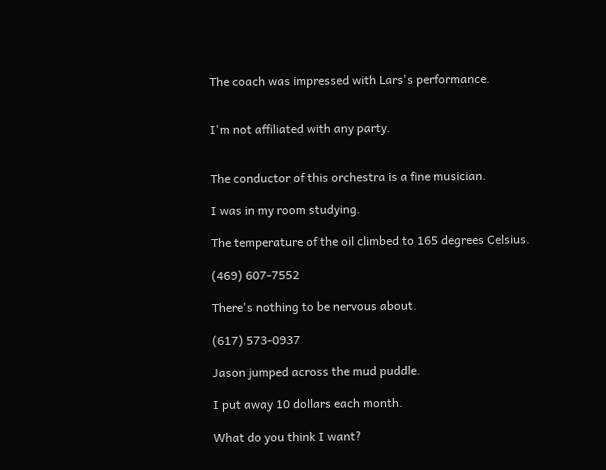The coach was impressed with Lars's performance.


I'm not affiliated with any party.


The conductor of this orchestra is a fine musician.

I was in my room studying.

The temperature of the oil climbed to 165 degrees Celsius.

(469) 607-7552

There's nothing to be nervous about.

(617) 573-0937

Jason jumped across the mud puddle.

I put away 10 dollars each month.

What do you think I want?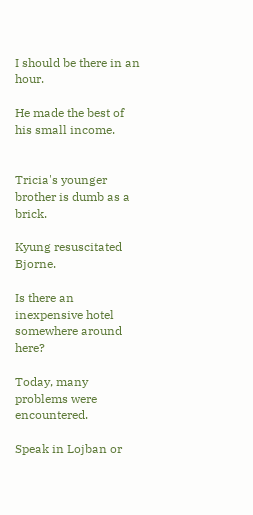I should be there in an hour.

He made the best of his small income.


Tricia's younger brother is dumb as a brick.

Kyung resuscitated Bjorne.

Is there an inexpensive hotel somewhere around here?

Today, many problems were encountered.

Speak in Lojban or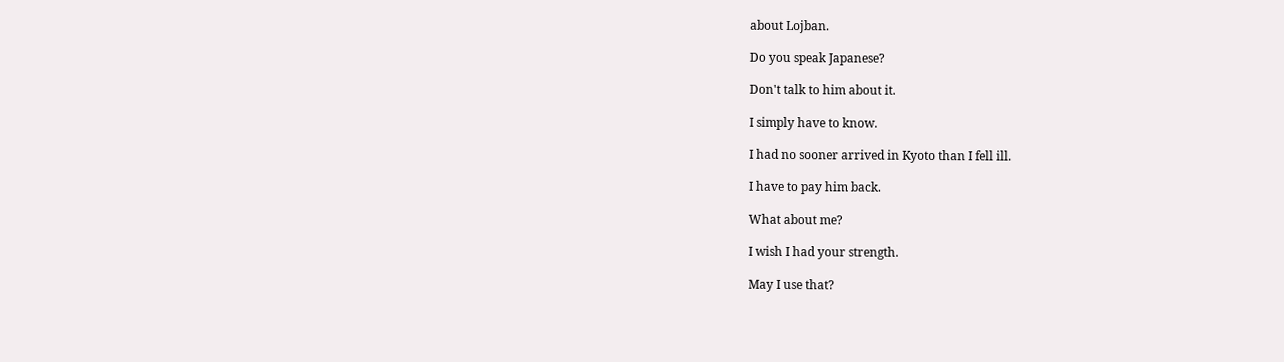about Lojban.

Do you speak Japanese?

Don't talk to him about it.

I simply have to know.

I had no sooner arrived in Kyoto than I fell ill.

I have to pay him back.

What about me?

I wish I had your strength.

May I use that?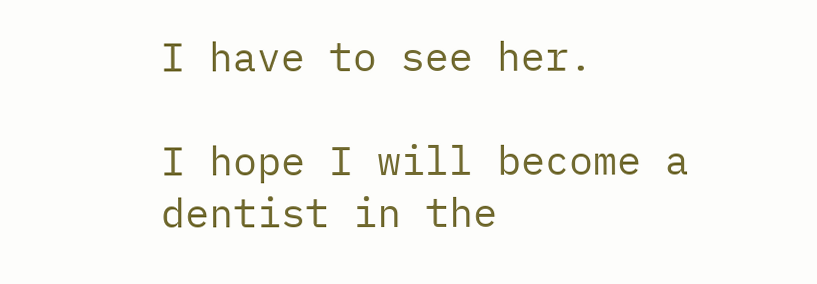I have to see her.

I hope I will become a dentist in the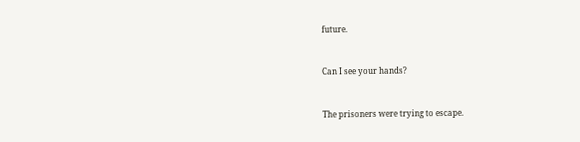future.


Can I see your hands?


The prisoners were trying to escape.